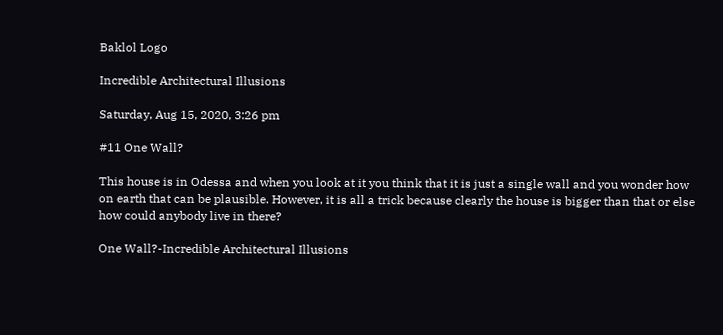Baklol Logo

Incredible Architectural Illusions

Saturday, Aug 15, 2020, 3:26 pm

#11 One Wall?

This house is in Odessa and when you look at it you think that it is just a single wall and you wonder how on earth that can be plausible. However, it is all a trick because clearly the house is bigger than that or else how could anybody live in there?

One Wall?-Incredible Architectural Illusions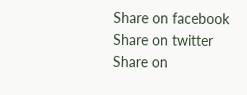Share on facebook
Share on twitter
Share on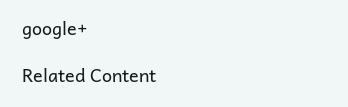google+

Related Content